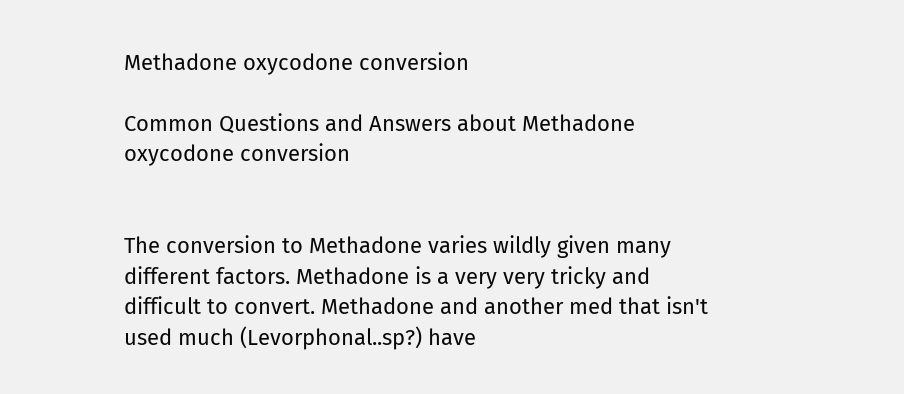Methadone oxycodone conversion

Common Questions and Answers about Methadone oxycodone conversion


The conversion to Methadone varies wildly given many different factors. Methadone is a very very tricky and difficult to convert. Methadone and another med that isn't used much (Levorphonal..sp?) have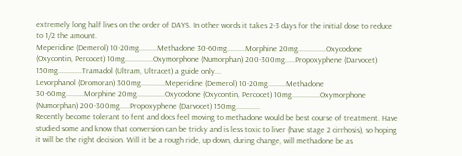extremely long half lives on the order of DAYS. In other words it takes 2-3 days for the initial dose to reduce to 1/2 the amount.
Meperidine (Demerol) 10-20mg.........Methadone 30-60mg.........Morphine 20mg..............Oxycodone (Oxycontin, Percocet) 10mg..............Oxymorphone (Numorphan) 200-300mg.....Propoxyphene (Darvocet) 150mg............Tramadol (Ultram, Ultracet) a guide only...
Levorphanol (Dromoran) 300mg............Meperidine (Demerol) 10-20mg.........Methadone 30-60mg.........Morphine 20mg..............Oxycodone (Oxycontin, Percocet) 10mg..............Oxymorphone (Numorphan) 200-300mg.....Propoxyphene (Darvocet) 150mg............
Recently become tolerant to fent and docs feel moving to methadone would be best course of treatment. Have studied some and know that conversion can be tricky and is less toxic to liver (have stage 2 cirrhosis), so hoping it will be the right decision. Will it be a rough ride, up down, during change, will methadone be as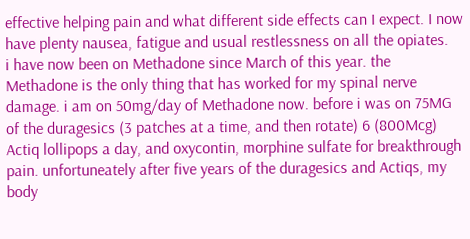effective helping pain and what different side effects can I expect. I now have plenty nausea, fatigue and usual restlessness on all the opiates.
i have now been on Methadone since March of this year. the Methadone is the only thing that has worked for my spinal nerve damage. i am on 50mg/day of Methadone now. before i was on 75MG of the duragesics (3 patches at a time, and then rotate) 6 (800Mcg) Actiq lollipops a day, and oxycontin, morphine sulfate for breakthrough pain. unfortuneately after five years of the duragesics and Actiqs, my body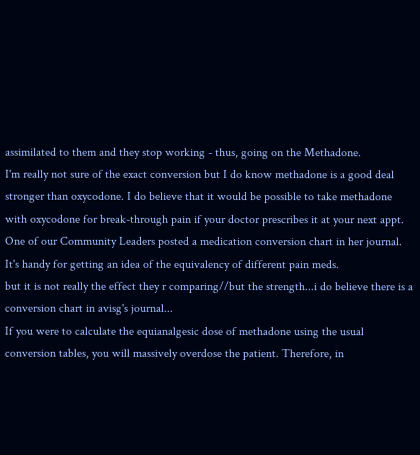assimilated to them and they stop working - thus, going on the Methadone.
I'm really not sure of the exact conversion but I do know methadone is a good deal stronger than oxycodone. I do believe that it would be possible to take methadone with oxycodone for break-through pain if your doctor prescribes it at your next appt. One of our Community Leaders posted a medication conversion chart in her journal. It's handy for getting an idea of the equivalency of different pain meds.
but it is not really the effect they r comparing//but the strength...i do believe there is a conversion chart in avisg's journal...
If you were to calculate the equianalgesic dose of methadone using the usual conversion tables, you will massively overdose the patient. Therefore, in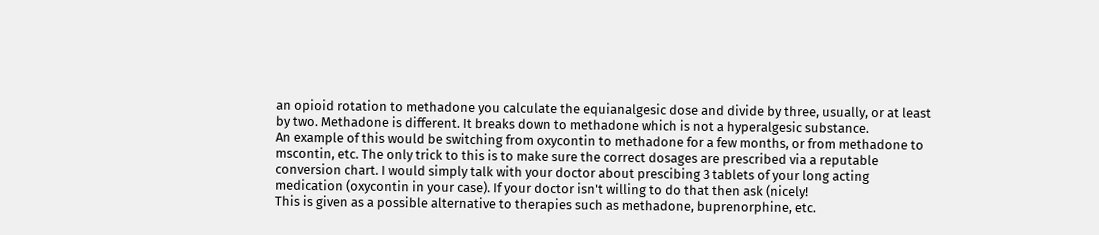an opioid rotation to methadone you calculate the equianalgesic dose and divide by three, usually, or at least by two. Methadone is different. It breaks down to methadone which is not a hyperalgesic substance.
An example of this would be switching from oxycontin to methadone for a few months, or from methadone to mscontin, etc. The only trick to this is to make sure the correct dosages are prescribed via a reputable conversion chart. I would simply talk with your doctor about prescibing 3 tablets of your long acting medication (oxycontin in your case). If your doctor isn't willing to do that then ask (nicely!
This is given as a possible alternative to therapies such as methadone, buprenorphine, etc.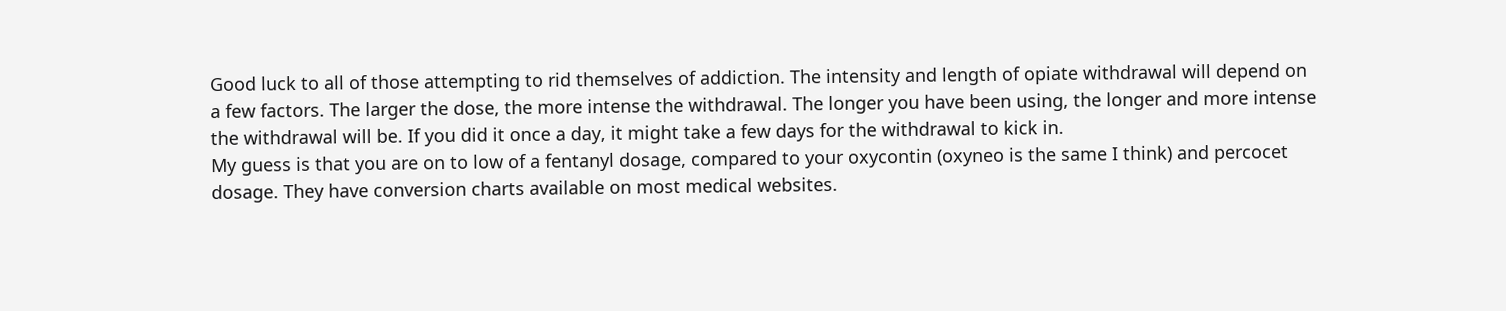Good luck to all of those attempting to rid themselves of addiction. The intensity and length of opiate withdrawal will depend on a few factors. The larger the dose, the more intense the withdrawal. The longer you have been using, the longer and more intense the withdrawal will be. If you did it once a day, it might take a few days for the withdrawal to kick in.
My guess is that you are on to low of a fentanyl dosage, compared to your oxycontin (oxyneo is the same I think) and percocet dosage. They have conversion charts available on most medical websites.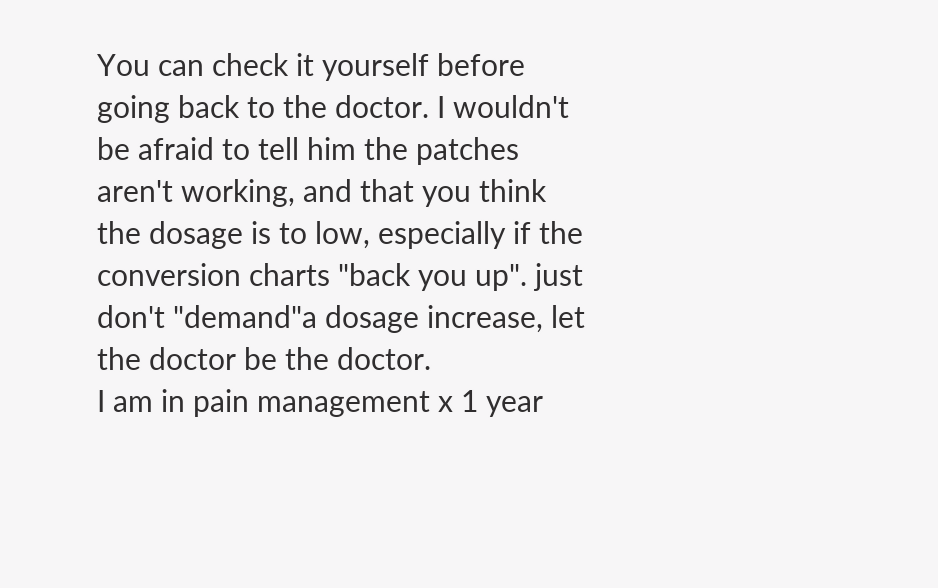You can check it yourself before going back to the doctor. I wouldn't be afraid to tell him the patches aren't working, and that you think the dosage is to low, especially if the conversion charts "back you up". just don't "demand"a dosage increase, let the doctor be the doctor.
I am in pain management x 1 year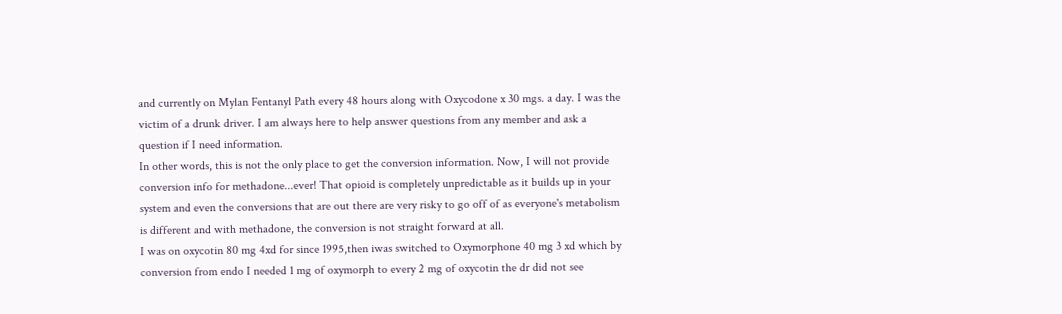and currently on Mylan Fentanyl Path every 48 hours along with Oxycodone x 30 mgs. a day. I was the victim of a drunk driver. I am always here to help answer questions from any member and ask a question if I need information.
In other words, this is not the only place to get the conversion information. Now, I will not provide conversion info for methadone...ever! That opioid is completely unpredictable as it builds up in your system and even the conversions that are out there are very risky to go off of as everyone's metabolism is different and with methadone, the conversion is not straight forward at all.
I was on oxycotin 80 mg 4xd for since 1995,then iwas switched to Oxymorphone 40 mg 3 xd which by conversion from endo I needed 1 mg of oxymorph to every 2 mg of oxycotin the dr did not see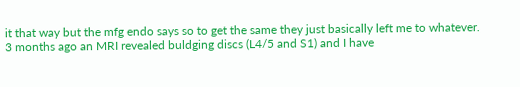it that way but the mfg endo says so to get the same they just basically left me to whatever.
3 months ago an MRI revealed buldging discs (L4/5 and S1) and I have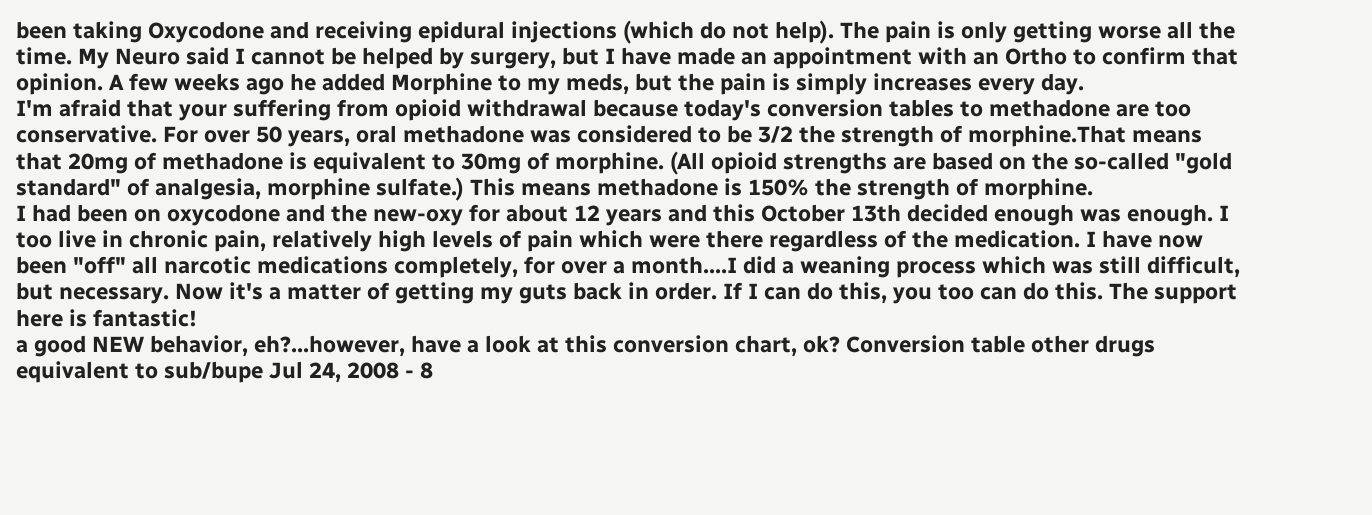been taking Oxycodone and receiving epidural injections (which do not help). The pain is only getting worse all the time. My Neuro said I cannot be helped by surgery, but I have made an appointment with an Ortho to confirm that opinion. A few weeks ago he added Morphine to my meds, but the pain is simply increases every day.
I'm afraid that your suffering from opioid withdrawal because today's conversion tables to methadone are too conservative. For over 50 years, oral methadone was considered to be 3/2 the strength of morphine.That means that 20mg of methadone is equivalent to 30mg of morphine. (All opioid strengths are based on the so-called "gold standard" of analgesia, morphine sulfate.) This means methadone is 150% the strength of morphine.
I had been on oxycodone and the new-oxy for about 12 years and this October 13th decided enough was enough. I too live in chronic pain, relatively high levels of pain which were there regardless of the medication. I have now been "off" all narcotic medications completely, for over a month....I did a weaning process which was still difficult, but necessary. Now it's a matter of getting my guts back in order. If I can do this, you too can do this. The support here is fantastic!
a good NEW behavior, eh?...however, have a look at this conversion chart, ok? Conversion table other drugs equivalent to sub/bupe Jul 24, 2008 - 8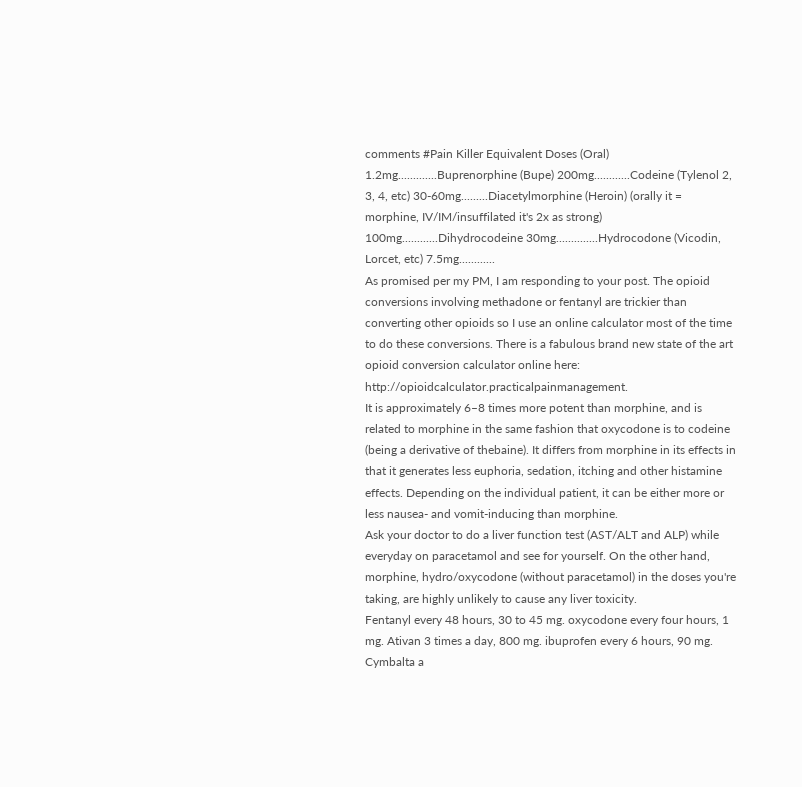comments #Pain Killer Equivalent Doses (Oral) 1.2mg.............Buprenorphine (Bupe) 200mg............Codeine (Tylenol 2, 3, 4, etc) 30-60mg.........Diacetylmorphine (Heroin) (orally it = morphine, IV/IM/insuffilated it's 2x as strong) 100mg............Dihydrocodeine 30mg..............Hydrocodone (Vicodin, Lorcet, etc) 7.5mg............
As promised per my PM, I am responding to your post. The opioid conversions involving methadone or fentanyl are trickier than converting other opioids so I use an online calculator most of the time to do these conversions. There is a fabulous brand new state of the art opioid conversion calculator online here: http://opioidcalculator.practicalpainmanagement.
It is approximately 6–8 times more potent than morphine, and is related to morphine in the same fashion that oxycodone is to codeine (being a derivative of thebaine). It differs from morphine in its effects in that it generates less euphoria, sedation, itching and other histamine effects. Depending on the individual patient, it can be either more or less nausea- and vomit-inducing than morphine.
Ask your doctor to do a liver function test (AST/ALT and ALP) while everyday on paracetamol and see for yourself. On the other hand, morphine, hydro/oxycodone (without paracetamol) in the doses you're taking, are highly unlikely to cause any liver toxicity.
Fentanyl every 48 hours, 30 to 45 mg. oxycodone every four hours, 1 mg. Ativan 3 times a day, 800 mg. ibuprofen every 6 hours, 90 mg. Cymbalta a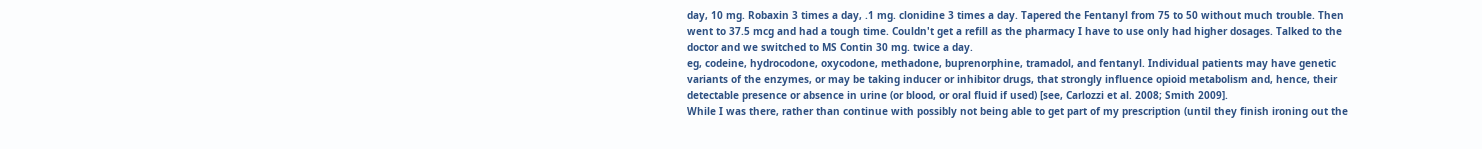day, 10 mg. Robaxin 3 times a day, .1 mg. clonidine 3 times a day. Tapered the Fentanyl from 75 to 50 without much trouble. Then went to 37.5 mcg and had a tough time. Couldn't get a refill as the pharmacy I have to use only had higher dosages. Talked to the doctor and we switched to MS Contin 30 mg. twice a day.
eg, codeine, hydrocodone, oxycodone, methadone, buprenorphine, tramadol, and fentanyl. Individual patients may have genetic variants of the enzymes, or may be taking inducer or inhibitor drugs, that strongly influence opioid metabolism and, hence, their detectable presence or absence in urine (or blood, or oral fluid if used) [see, Carlozzi et al. 2008; Smith 2009].
While I was there, rather than continue with possibly not being able to get part of my prescription (until they finish ironing out the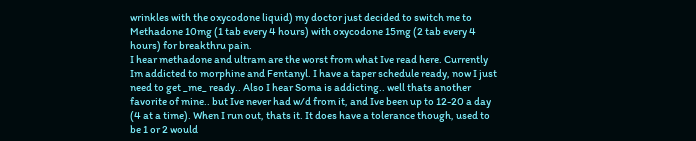wrinkles with the oxycodone liquid) my doctor just decided to switch me to Methadone 10mg (1 tab every 4 hours) with oxycodone 15mg (2 tab every 4 hours) for breakthru pain.
I hear methadone and ultram are the worst from what Ive read here. Currently Im addicted to morphine and Fentanyl. I have a taper schedule ready, now I just need to get _me_ ready.. Also I hear Soma is addicting.. well thats another favorite of mine.. but Ive never had w/d from it, and Ive been up to 12-20 a day (4 at a time). When I run out, thats it. It does have a tolerance though, used to be 1 or 2 would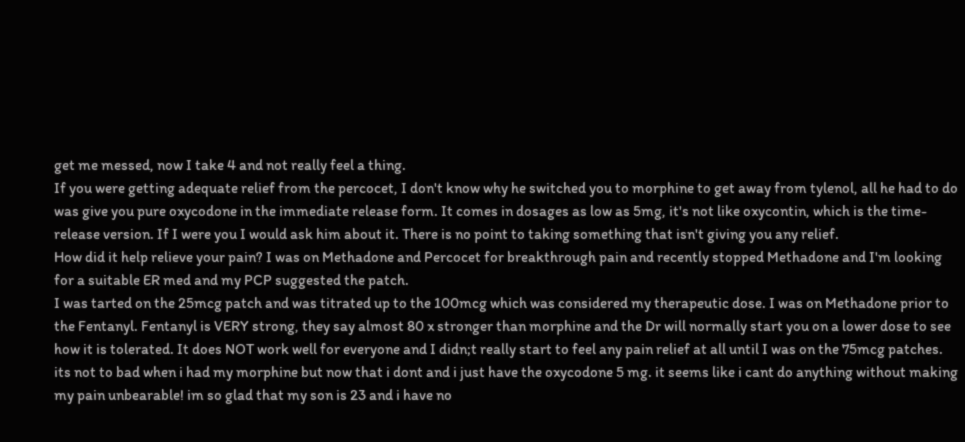get me messed, now I take 4 and not really feel a thing.
If you were getting adequate relief from the percocet, I don't know why he switched you to morphine to get away from tylenol, all he had to do was give you pure oxycodone in the immediate release form. It comes in dosages as low as 5mg, it's not like oxycontin, which is the time-release version. If I were you I would ask him about it. There is no point to taking something that isn't giving you any relief.
How did it help relieve your pain? I was on Methadone and Percocet for breakthrough pain and recently stopped Methadone and I'm looking for a suitable ER med and my PCP suggested the patch.
I was tarted on the 25mcg patch and was titrated up to the 100mcg which was considered my therapeutic dose. I was on Methadone prior to the Fentanyl. Fentanyl is VERY strong, they say almost 80 x stronger than morphine and the Dr will normally start you on a lower dose to see how it is tolerated. It does NOT work well for everyone and I didn;t really start to feel any pain relief at all until I was on the 75mcg patches.
its not to bad when i had my morphine but now that i dont and i just have the oxycodone 5 mg. it seems like i cant do anything without making my pain unbearable! im so glad that my son is 23 and i have no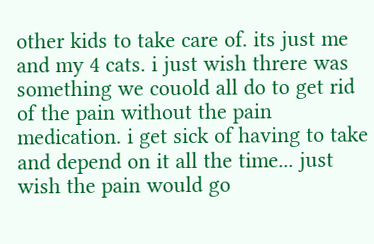other kids to take care of. its just me and my 4 cats. i just wish threre was something we couold all do to get rid of the pain without the pain medication. i get sick of having to take and depend on it all the time... just wish the pain would go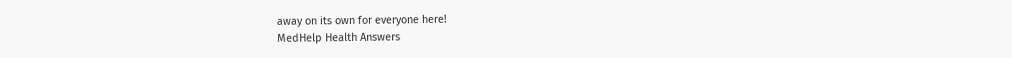away on its own for everyone here!
MedHelp Health Answers